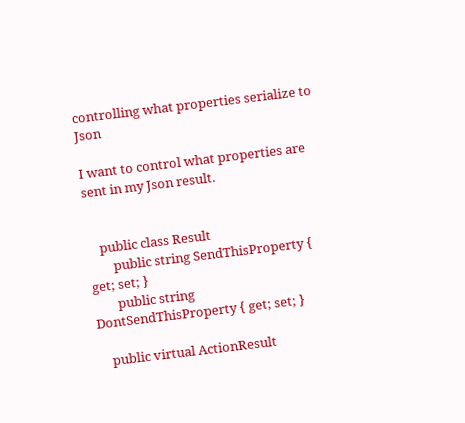controlling what properties serialize to Json

I want to control what properties are sent in my Json result.


    public class Result
        public string SendThisProperty { get; set; }
        public string DontSendThisProperty { get; set; }

    public virtual ActionResult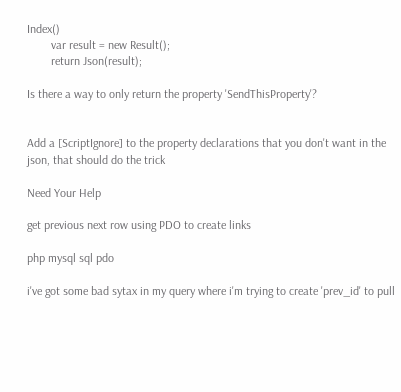Index()
        var result = new Result();
        return Json(result);

Is there a way to only return the property 'SendThisProperty'?


Add a [ScriptIgnore] to the property declarations that you don't want in the json, that should do the trick

Need Your Help

get previous next row using PDO to create links

php mysql sql pdo

i've got some bad sytax in my query where i'm trying to create 'prev_id' to pull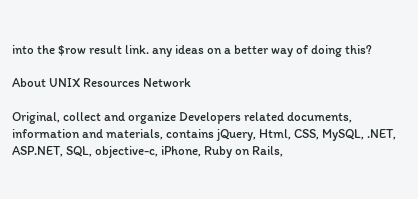into the $row result link. any ideas on a better way of doing this?

About UNIX Resources Network

Original, collect and organize Developers related documents, information and materials, contains jQuery, Html, CSS, MySQL, .NET, ASP.NET, SQL, objective-c, iPhone, Ruby on Rails,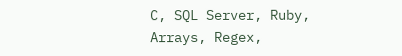C, SQL Server, Ruby, Arrays, Regex,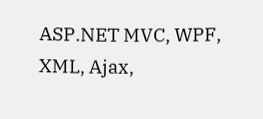ASP.NET MVC, WPF, XML, Ajax,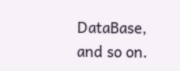DataBase, and so on.